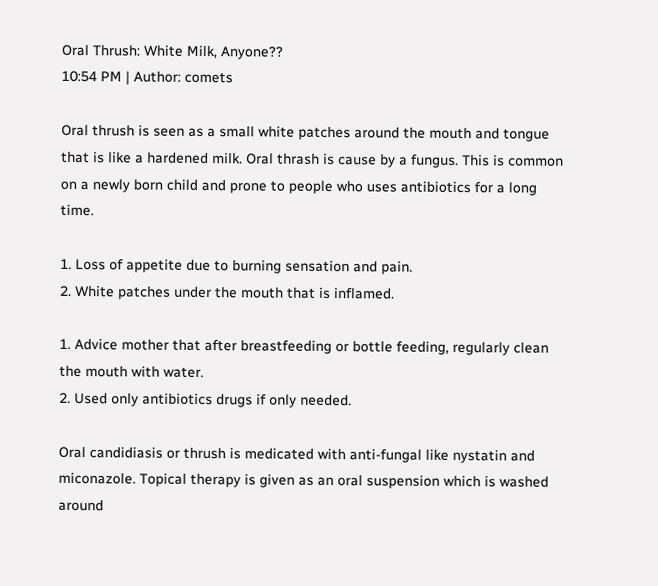Oral Thrush: White Milk, Anyone??
10:54 PM | Author: comets

Oral thrush is seen as a small white patches around the mouth and tongue that is like a hardened milk. Oral thrash is cause by a fungus. This is common on a newly born child and prone to people who uses antibiotics for a long time.

1. Loss of appetite due to burning sensation and pain.
2. White patches under the mouth that is inflamed.

1. Advice mother that after breastfeeding or bottle feeding, regularly clean the mouth with water.
2. Used only antibiotics drugs if only needed.

Oral candidiasis or thrush is medicated with anti-fungal like nystatin and miconazole. Topical therapy is given as an oral suspension which is washed around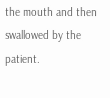the mouth and then swallowed by the patient.